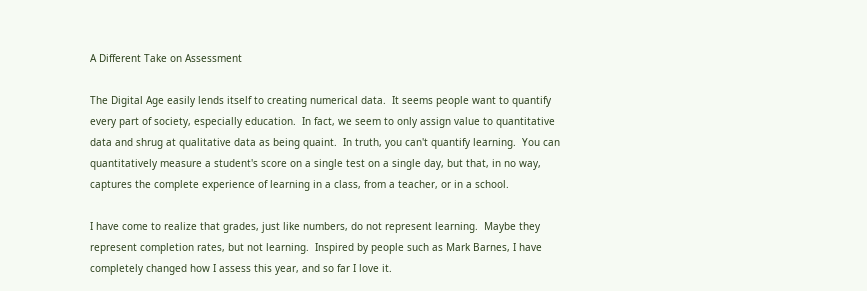A Different Take on Assessment

The Digital Age easily lends itself to creating numerical data.  It seems people want to quantify every part of society, especially education.  In fact, we seem to only assign value to quantitative data and shrug at qualitative data as being quaint.  In truth, you can't quantify learning.  You can quantitatively measure a student's score on a single test on a single day, but that, in no way, captures the complete experience of learning in a class, from a teacher, or in a school.

I have come to realize that grades, just like numbers, do not represent learning.  Maybe they represent completion rates, but not learning.  Inspired by people such as Mark Barnes, I have completely changed how I assess this year, and so far I love it.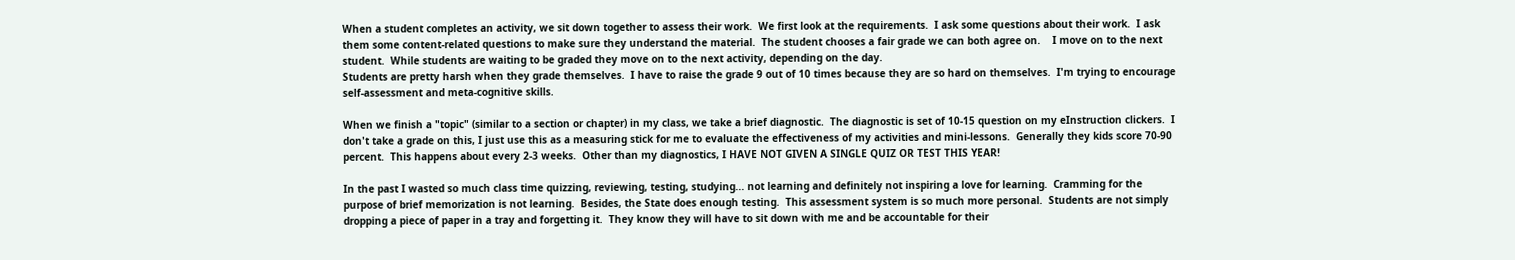When a student completes an activity, we sit down together to assess their work.  We first look at the requirements.  I ask some questions about their work.  I ask them some content-related questions to make sure they understand the material.  The student chooses a fair grade we can both agree on.    I move on to the next student.  While students are waiting to be graded they move on to the next activity, depending on the day.
Students are pretty harsh when they grade themselves.  I have to raise the grade 9 out of 10 times because they are so hard on themselves.  I'm trying to encourage self-assessment and meta-cognitive skills.

When we finish a "topic" (similar to a section or chapter) in my class, we take a brief diagnostic.  The diagnostic is set of 10-15 question on my eInstruction clickers.  I don't take a grade on this, I just use this as a measuring stick for me to evaluate the effectiveness of my activities and mini-lessons.  Generally they kids score 70-90 percent.  This happens about every 2-3 weeks.  Other than my diagnostics, I HAVE NOT GIVEN A SINGLE QUIZ OR TEST THIS YEAR!

In the past I wasted so much class time quizzing, reviewing, testing, studying... not learning and definitely not inspiring a love for learning.  Cramming for the purpose of brief memorization is not learning.  Besides, the State does enough testing.  This assessment system is so much more personal.  Students are not simply dropping a piece of paper in a tray and forgetting it.  They know they will have to sit down with me and be accountable for their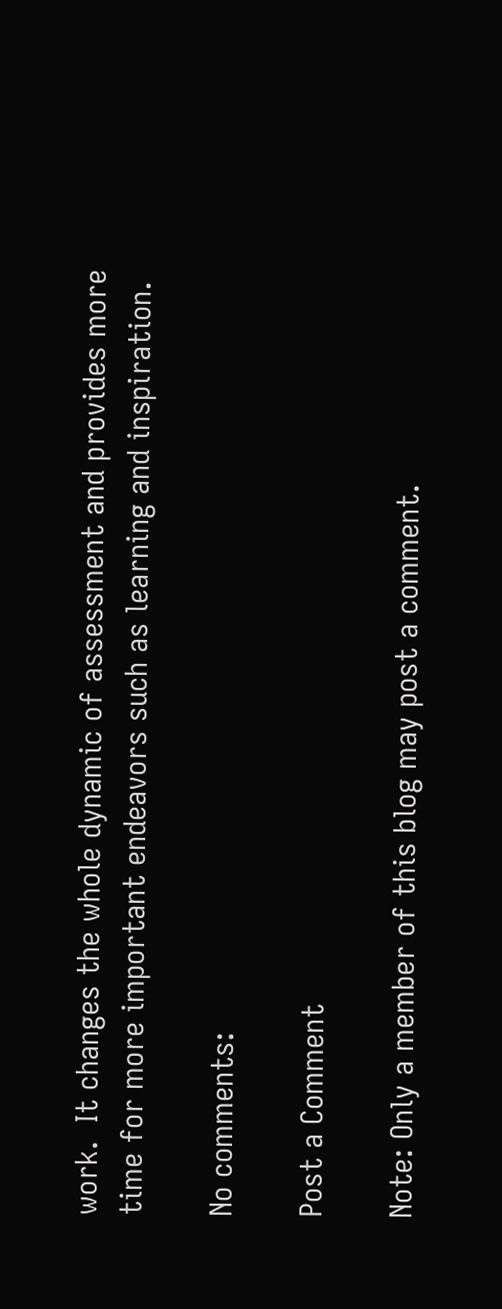work.  It changes the whole dynamic of assessment and provides more time for more important endeavors such as learning and inspiration.

No comments:

Post a Comment

Note: Only a member of this blog may post a comment.